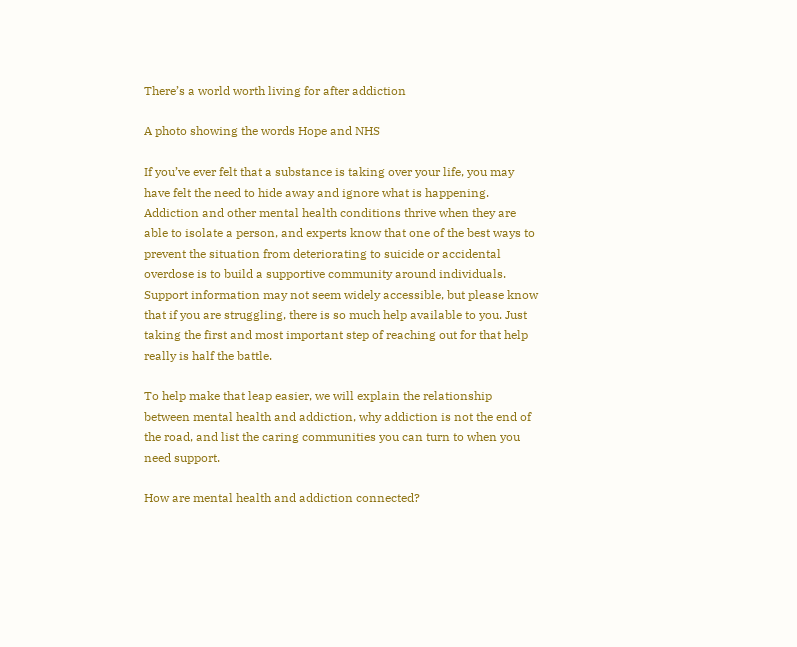There’s a world worth living for after addiction

A photo showing the words Hope and NHS

If you’ve ever felt that a substance is taking over your life, you may have felt the need to hide away and ignore what is happening.  Addiction and other mental health conditions thrive when they are able to isolate a person, and experts know that one of the best ways to prevent the situation from deteriorating to suicide or accidental overdose is to build a supportive community around individuals. Support information may not seem widely accessible, but please know that if you are struggling, there is so much help available to you. Just taking the first and most important step of reaching out for that help really is half the battle.

To help make that leap easier, we will explain the relationship between mental health and addiction, why addiction is not the end of the road, and list the caring communities you can turn to when you need support.

How are mental health and addiction connected?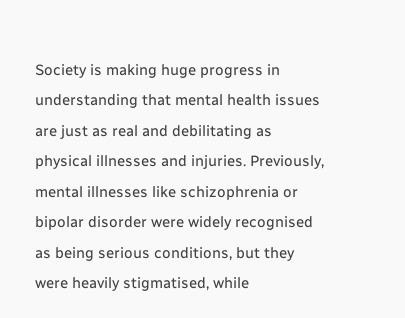Society is making huge progress in understanding that mental health issues are just as real and debilitating as physical illnesses and injuries. Previously, mental illnesses like schizophrenia or bipolar disorder were widely recognised as being serious conditions, but they were heavily stigmatised, while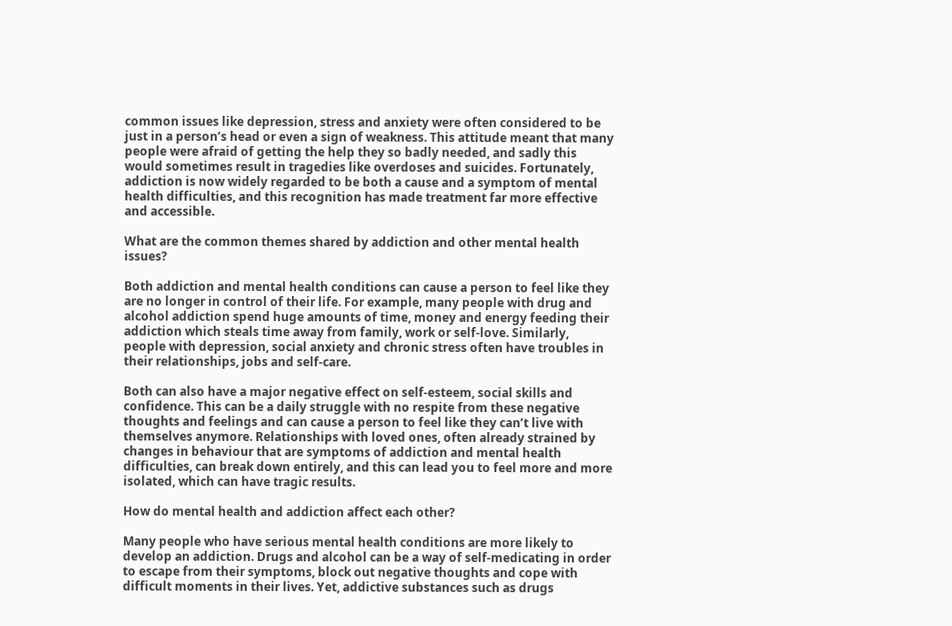common issues like depression, stress and anxiety were often considered to be just in a person’s head or even a sign of weakness. This attitude meant that many people were afraid of getting the help they so badly needed, and sadly this would sometimes result in tragedies like overdoses and suicides. Fortunately, addiction is now widely regarded to be both a cause and a symptom of mental health difficulties, and this recognition has made treatment far more effective and accessible.

What are the common themes shared by addiction and other mental health issues?

Both addiction and mental health conditions can cause a person to feel like they are no longer in control of their life. For example, many people with drug and alcohol addiction spend huge amounts of time, money and energy feeding their addiction which steals time away from family, work or self-love. Similarly, people with depression, social anxiety and chronic stress often have troubles in their relationships, jobs and self-care.

Both can also have a major negative effect on self-esteem, social skills and confidence. This can be a daily struggle with no respite from these negative thoughts and feelings and can cause a person to feel like they can’t live with themselves anymore. Relationships with loved ones, often already strained by changes in behaviour that are symptoms of addiction and mental health difficulties, can break down entirely, and this can lead you to feel more and more isolated, which can have tragic results.

How do mental health and addiction affect each other?

Many people who have serious mental health conditions are more likely to develop an addiction. Drugs and alcohol can be a way of self-medicating in order to escape from their symptoms, block out negative thoughts and cope with difficult moments in their lives. Yet, addictive substances such as drugs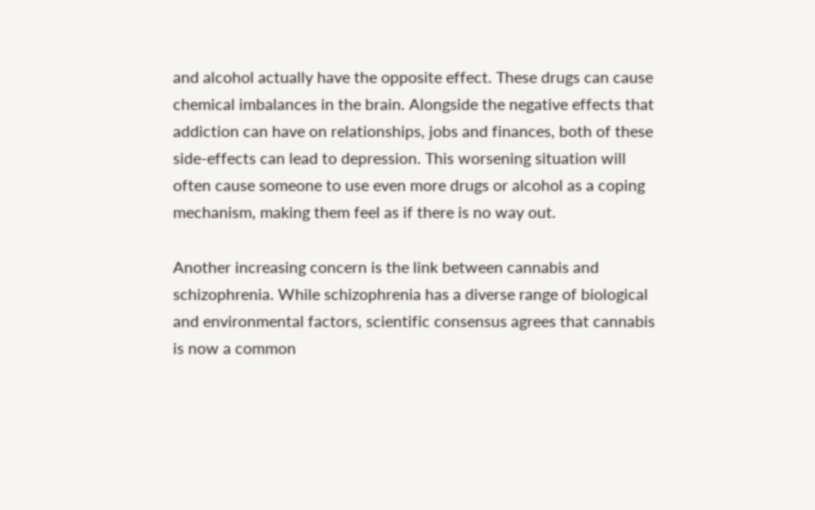and alcohol actually have the opposite effect. These drugs can cause chemical imbalances in the brain. Alongside the negative effects that addiction can have on relationships, jobs and finances, both of these side-effects can lead to depression. This worsening situation will often cause someone to use even more drugs or alcohol as a coping mechanism, making them feel as if there is no way out.

Another increasing concern is the link between cannabis and schizophrenia. While schizophrenia has a diverse range of biological and environmental factors, scientific consensus agrees that cannabis is now a common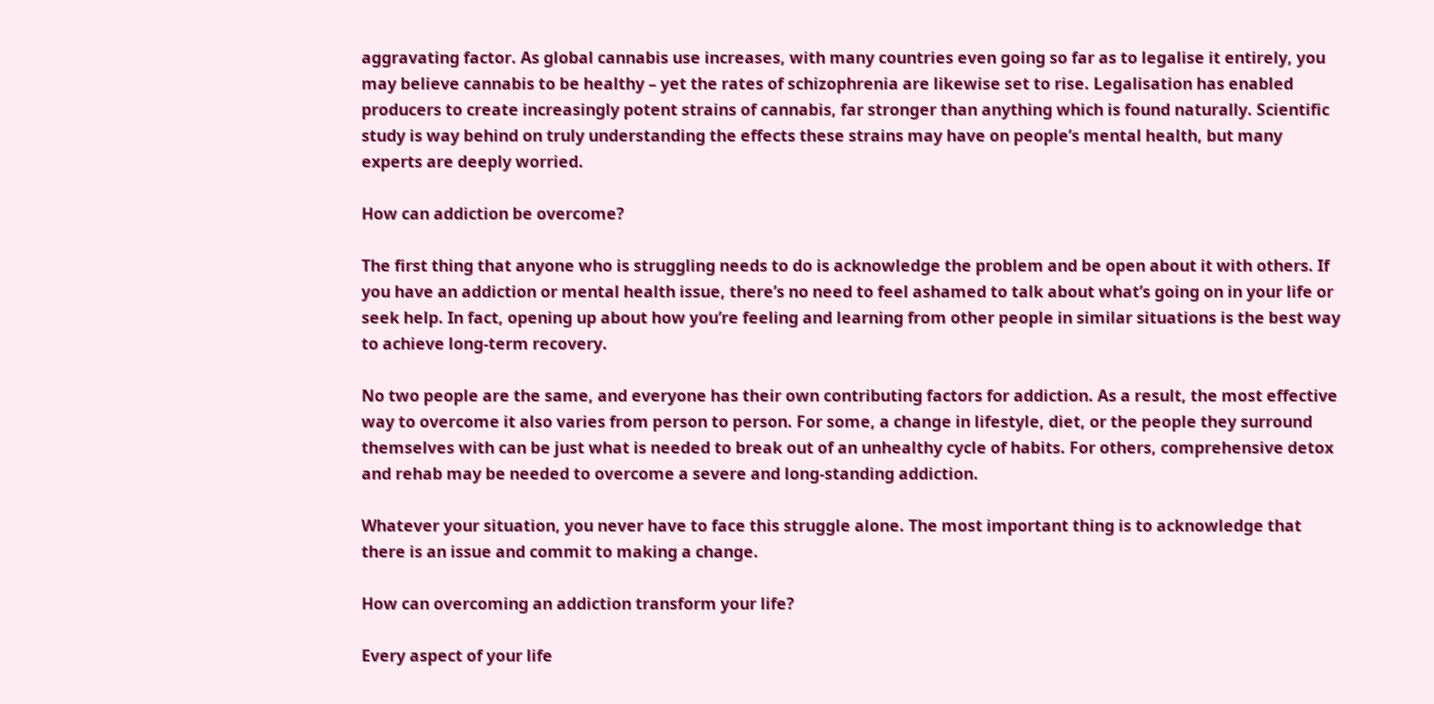aggravating factor. As global cannabis use increases, with many countries even going so far as to legalise it entirely, you may believe cannabis to be healthy – yet the rates of schizophrenia are likewise set to rise. Legalisation has enabled producers to create increasingly potent strains of cannabis, far stronger than anything which is found naturally. Scientific study is way behind on truly understanding the effects these strains may have on people’s mental health, but many experts are deeply worried.

How can addiction be overcome?

The first thing that anyone who is struggling needs to do is acknowledge the problem and be open about it with others. If you have an addiction or mental health issue, there’s no need to feel ashamed to talk about what’s going on in your life or seek help. In fact, opening up about how you’re feeling and learning from other people in similar situations is the best way to achieve long-term recovery.

No two people are the same, and everyone has their own contributing factors for addiction. As a result, the most effective way to overcome it also varies from person to person. For some, a change in lifestyle, diet, or the people they surround themselves with can be just what is needed to break out of an unhealthy cycle of habits. For others, comprehensive detox and rehab may be needed to overcome a severe and long-standing addiction.

Whatever your situation, you never have to face this struggle alone. The most important thing is to acknowledge that there is an issue and commit to making a change.

How can overcoming an addiction transform your life?

Every aspect of your life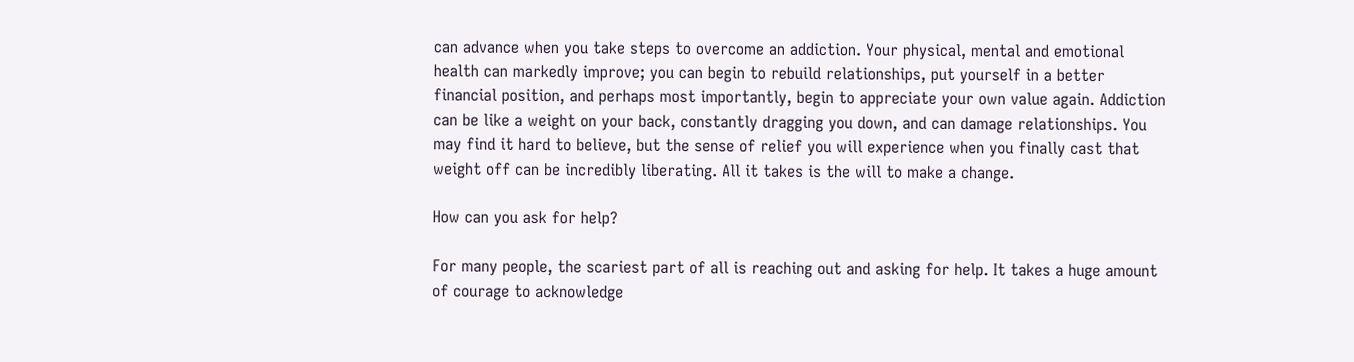can advance when you take steps to overcome an addiction. Your physical, mental and emotional health can markedly improve; you can begin to rebuild relationships, put yourself in a better financial position, and perhaps most importantly, begin to appreciate your own value again. Addiction can be like a weight on your back, constantly dragging you down, and can damage relationships. You may find it hard to believe, but the sense of relief you will experience when you finally cast that weight off can be incredibly liberating. All it takes is the will to make a change.

How can you ask for help?

For many people, the scariest part of all is reaching out and asking for help. It takes a huge amount of courage to acknowledge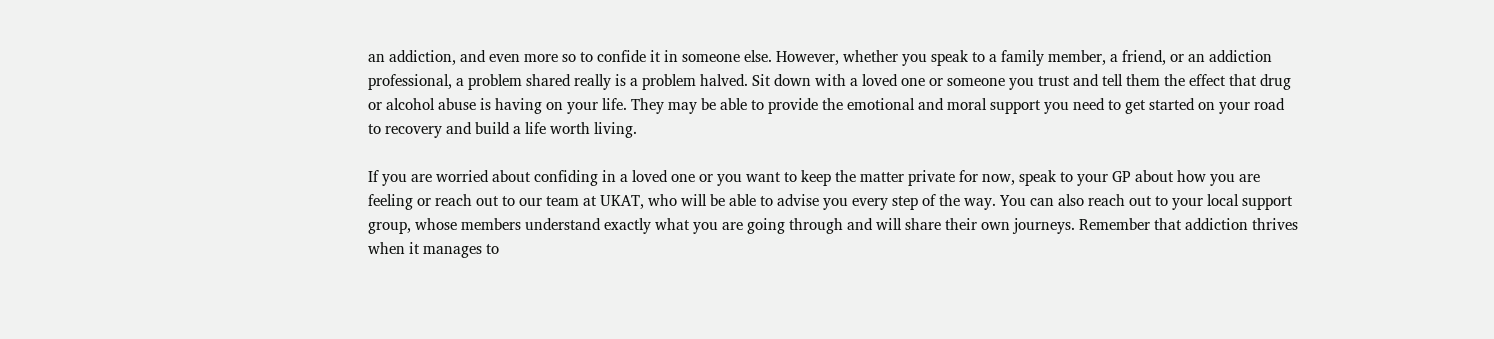an addiction, and even more so to confide it in someone else. However, whether you speak to a family member, a friend, or an addiction professional, a problem shared really is a problem halved. Sit down with a loved one or someone you trust and tell them the effect that drug or alcohol abuse is having on your life. They may be able to provide the emotional and moral support you need to get started on your road to recovery and build a life worth living.

If you are worried about confiding in a loved one or you want to keep the matter private for now, speak to your GP about how you are feeling or reach out to our team at UKAT, who will be able to advise you every step of the way. You can also reach out to your local support group, whose members understand exactly what you are going through and will share their own journeys. Remember that addiction thrives when it manages to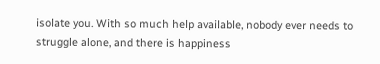isolate you. With so much help available, nobody ever needs to struggle alone, and there is happiness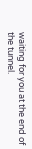waiting for you at the end of the tunnel.